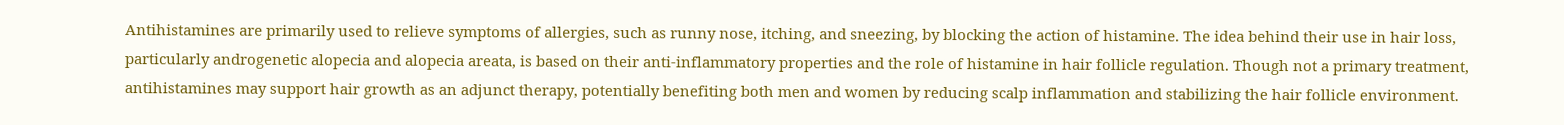Antihistamines are primarily used to relieve symptoms of allergies, such as runny nose, itching, and sneezing, by blocking the action of histamine. The idea behind their use in hair loss, particularly androgenetic alopecia and alopecia areata, is based on their anti-inflammatory properties and the role of histamine in hair follicle regulation. Though not a primary treatment, antihistamines may support hair growth as an adjunct therapy, potentially benefiting both men and women by reducing scalp inflammation and stabilizing the hair follicle environment.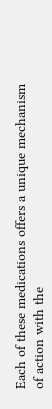Each of these medications offers a unique mechanism of action with the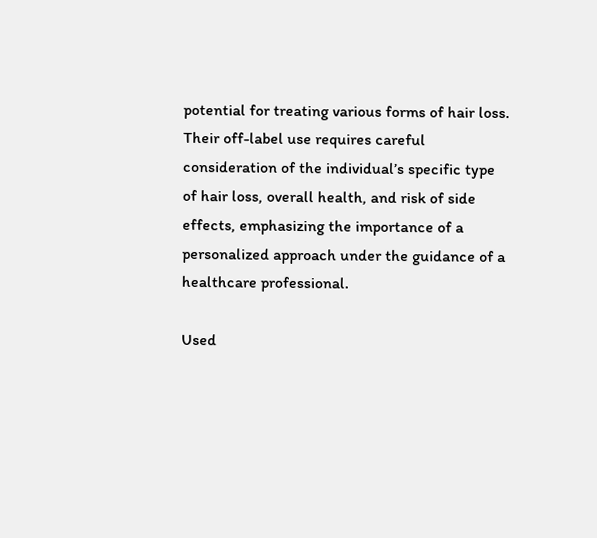potential for treating various forms of hair loss. Their off-label use requires careful consideration of the individual’s specific type of hair loss, overall health, and risk of side effects, emphasizing the importance of a personalized approach under the guidance of a healthcare professional.

Used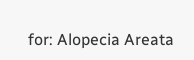for: Alopecia Areata